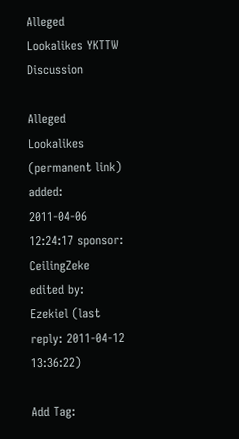Alleged Lookalikes YKTTW Discussion

Alleged Lookalikes
(permanent link) added: 2011-04-06 12:24:17 sponsor: CeilingZeke edited by: Ezekiel (last reply: 2011-04-12 13:36:22)

Add Tag: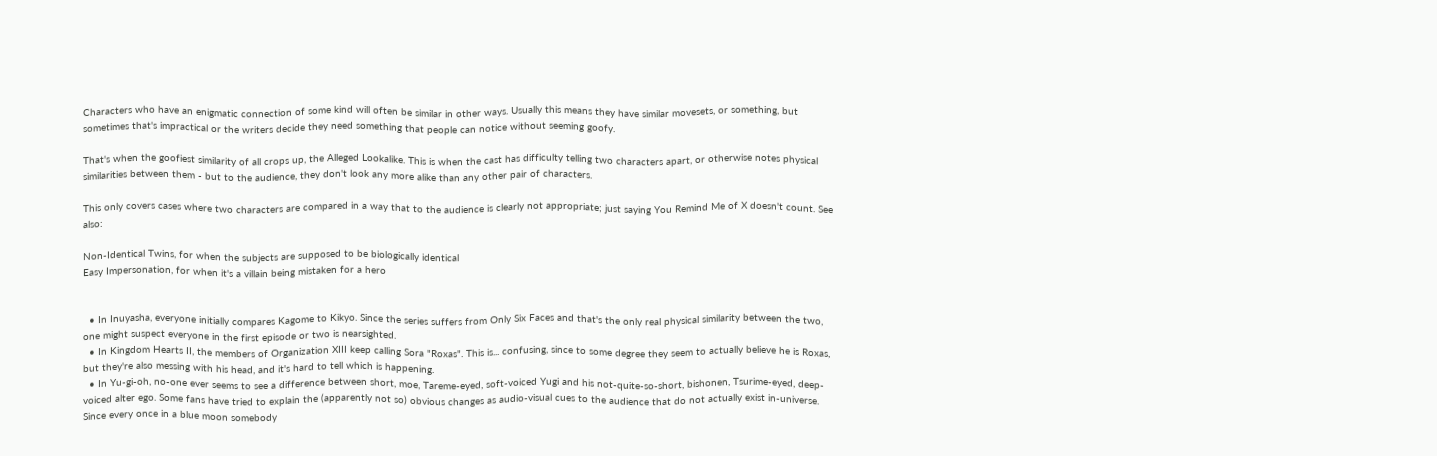Characters who have an enigmatic connection of some kind will often be similar in other ways. Usually this means they have similar movesets, or something, but sometimes that's impractical or the writers decide they need something that people can notice without seeming goofy.

That's when the goofiest similarity of all crops up, the Alleged Lookalike. This is when the cast has difficulty telling two characters apart, or otherwise notes physical similarities between them - but to the audience, they don't look any more alike than any other pair of characters.

This only covers cases where two characters are compared in a way that to the audience is clearly not appropriate; just saying You Remind Me of X doesn't count. See also:

Non-Identical Twins, for when the subjects are supposed to be biologically identical
Easy Impersonation, for when it's a villain being mistaken for a hero


  • In Inuyasha, everyone initially compares Kagome to Kikyo. Since the series suffers from Only Six Faces and that's the only real physical similarity between the two, one might suspect everyone in the first episode or two is nearsighted.
  • In Kingdom Hearts II, the members of Organization XIII keep calling Sora "Roxas". This is... confusing, since to some degree they seem to actually believe he is Roxas, but they're also messing with his head, and it's hard to tell which is happening.
  • In Yu-gi-oh, no-one ever seems to see a difference between short, moe, Tareme-eyed, soft-voiced Yugi and his not-quite-so-short, bishonen, Tsurime-eyed, deep-voiced alter ego. Some fans have tried to explain the (apparently not so) obvious changes as audio-visual cues to the audience that do not actually exist in-universe. Since every once in a blue moon somebody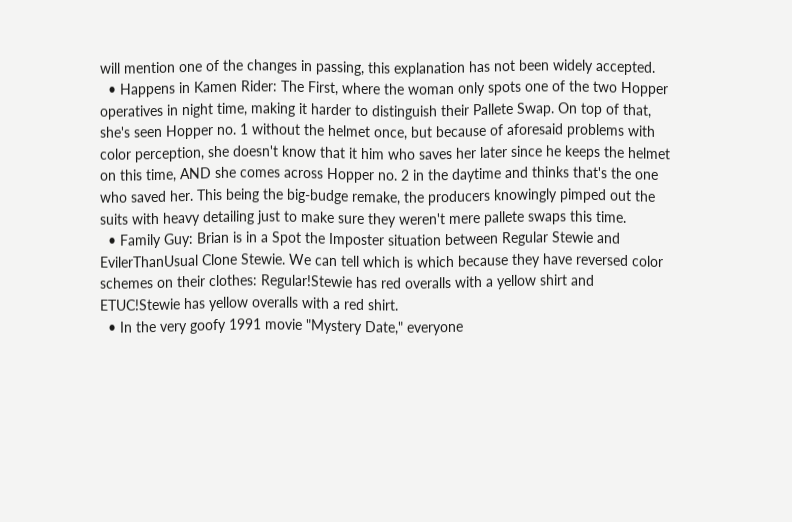will mention one of the changes in passing, this explanation has not been widely accepted.
  • Happens in Kamen Rider: The First, where the woman only spots one of the two Hopper operatives in night time, making it harder to distinguish their Pallete Swap. On top of that, she's seen Hopper no. 1 without the helmet once, but because of aforesaid problems with color perception, she doesn't know that it him who saves her later since he keeps the helmet on this time, AND she comes across Hopper no. 2 in the daytime and thinks that's the one who saved her. This being the big-budge remake, the producers knowingly pimped out the suits with heavy detailing just to make sure they weren't mere pallete swaps this time.
  • Family Guy: Brian is in a Spot the Imposter situation between Regular Stewie and EvilerThanUsual Clone Stewie. We can tell which is which because they have reversed color schemes on their clothes: Regular!Stewie has red overalls with a yellow shirt and ETUC!Stewie has yellow overalls with a red shirt.
  • In the very goofy 1991 movie "Mystery Date," everyone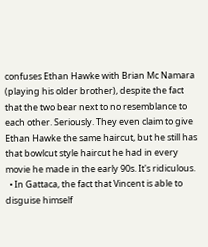confuses Ethan Hawke with Brian Mc Namara (playing his older brother), despite the fact that the two bear next to no resemblance to each other. Seriously. They even claim to give Ethan Hawke the same haircut, but he still has that bowlcut style haircut he had in every movie he made in the early 90s. It's ridiculous.
  • In Gattaca, the fact that Vincent is able to disguise himself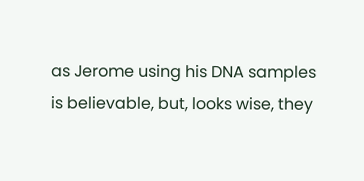as Jerome using his DNA samples is believable, but, looks wise, they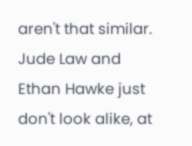aren't that similar. Jude Law and Ethan Hawke just don't look alike, at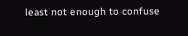least not enough to confuse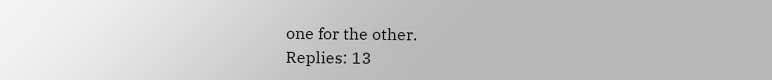one for the other.
Replies: 13